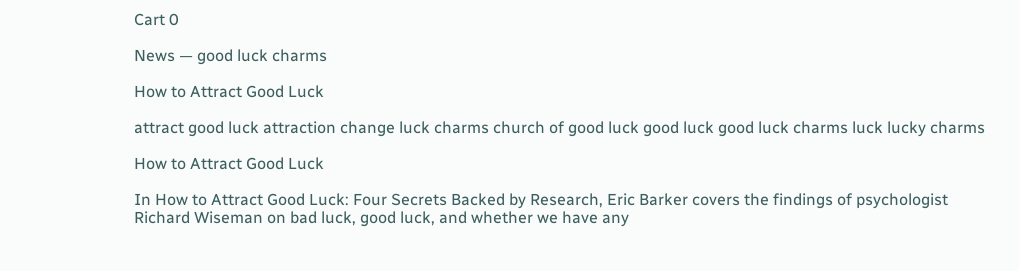Cart 0

News — good luck charms

How to Attract Good Luck

attract good luck attraction change luck charms church of good luck good luck good luck charms luck lucky charms

How to Attract Good Luck

In How to Attract Good Luck: Four Secrets Backed by Research, Eric Barker covers the findings of psychologist Richard Wiseman on bad luck, good luck, and whether we have any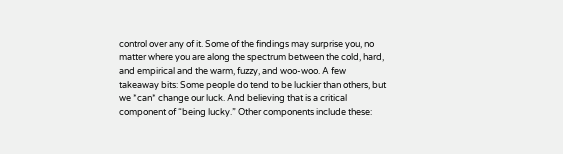control over any of it. Some of the findings may surprise you, no matter where you are along the spectrum between the cold, hard, and empirical and the warm, fuzzy, and woo-woo. A few takeaway bits: Some people do tend to be luckier than others, but we *can* change our luck. And believing that is a critical component of “being lucky.” Other components include these: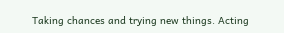Taking chances and trying new things. Acting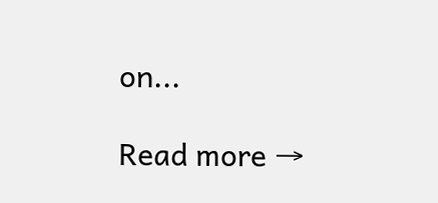on...

Read more →